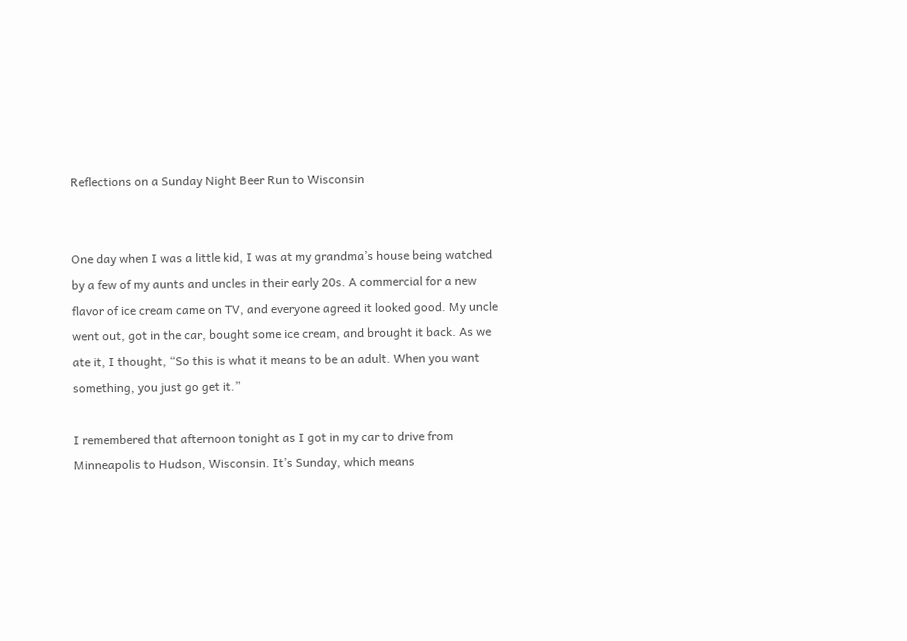Reflections on a Sunday Night Beer Run to Wisconsin


One day when I was a little kid, I was at my grandma’s house being watched by a few of my aunts and uncles in their early 20s. A commercial for a new flavor of ice cream came on TV, and everyone agreed it looked good. My uncle went out, got in the car, bought some ice cream, and brought it back. As we ate it, I thought, “So this is what it means to be an adult. When you want something, you just go get it.”

I remembered that afternoon tonight as I got in my car to drive from Minneapolis to Hudson, Wisconsin. It’s Sunday, which means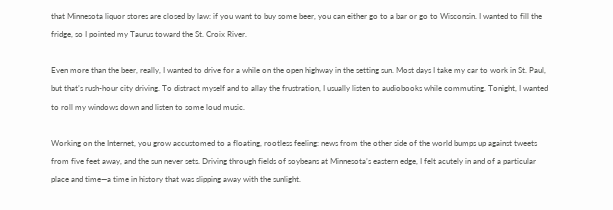that Minnesota liquor stores are closed by law: if you want to buy some beer, you can either go to a bar or go to Wisconsin. I wanted to fill the fridge, so I pointed my Taurus toward the St. Croix River.

Even more than the beer, really, I wanted to drive for a while on the open highway in the setting sun. Most days I take my car to work in St. Paul, but that’s rush-hour city driving. To distract myself and to allay the frustration, I usually listen to audiobooks while commuting. Tonight, I wanted to roll my windows down and listen to some loud music.

Working on the Internet, you grow accustomed to a floating, rootless feeling: news from the other side of the world bumps up against tweets from five feet away, and the sun never sets. Driving through fields of soybeans at Minnesota’s eastern edge, I felt acutely in and of a particular place and time—a time in history that was slipping away with the sunlight.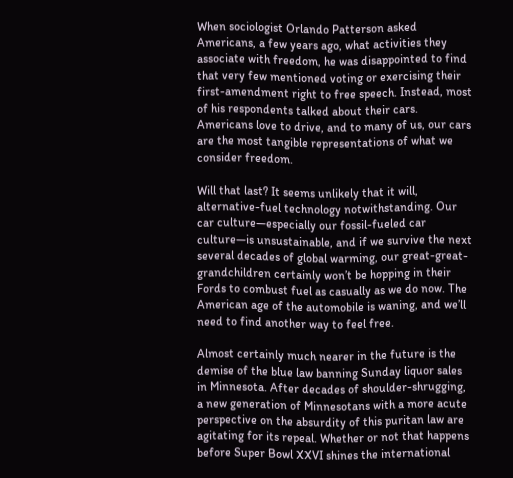When sociologist Orlando Patterson asked Americans, a few years ago, what activities they associate with freedom, he was disappointed to find that very few mentioned voting or exercising their first-amendment right to free speech. Instead, most of his respondents talked about their cars. Americans love to drive, and to many of us, our cars are the most tangible representations of what we consider freedom.

Will that last? It seems unlikely that it will, alternative-fuel technology notwithstanding. Our car culture—especially our fossil-fueled car culture—is unsustainable, and if we survive the next several decades of global warming, our great-great-grandchildren certainly won’t be hopping in their Fords to combust fuel as casually as we do now. The American age of the automobile is waning, and we’ll need to find another way to feel free.

Almost certainly much nearer in the future is the demise of the blue law banning Sunday liquor sales in Minnesota. After decades of shoulder-shrugging, a new generation of Minnesotans with a more acute perspective on the absurdity of this puritan law are agitating for its repeal. Whether or not that happens before Super Bowl XXVI shines the international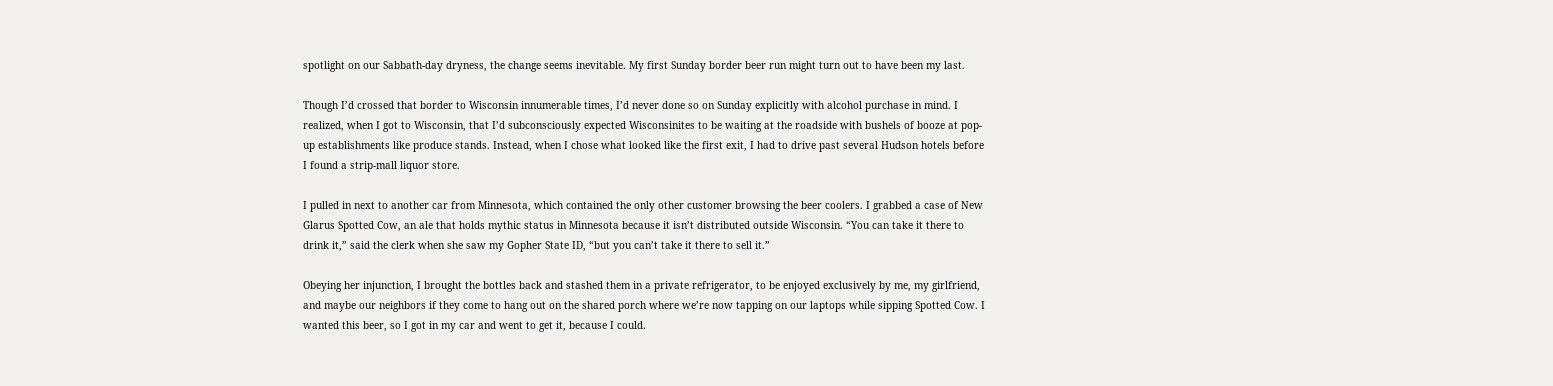spotlight on our Sabbath-day dryness, the change seems inevitable. My first Sunday border beer run might turn out to have been my last.

Though I’d crossed that border to Wisconsin innumerable times, I’d never done so on Sunday explicitly with alcohol purchase in mind. I realized, when I got to Wisconsin, that I’d subconsciously expected Wisconsinites to be waiting at the roadside with bushels of booze at pop-up establishments like produce stands. Instead, when I chose what looked like the first exit, I had to drive past several Hudson hotels before I found a strip-mall liquor store.

I pulled in next to another car from Minnesota, which contained the only other customer browsing the beer coolers. I grabbed a case of New Glarus Spotted Cow, an ale that holds mythic status in Minnesota because it isn’t distributed outside Wisconsin. “You can take it there to drink it,” said the clerk when she saw my Gopher State ID, “but you can’t take it there to sell it.”

Obeying her injunction, I brought the bottles back and stashed them in a private refrigerator, to be enjoyed exclusively by me, my girlfriend, and maybe our neighbors if they come to hang out on the shared porch where we’re now tapping on our laptops while sipping Spotted Cow. I wanted this beer, so I got in my car and went to get it, because I could.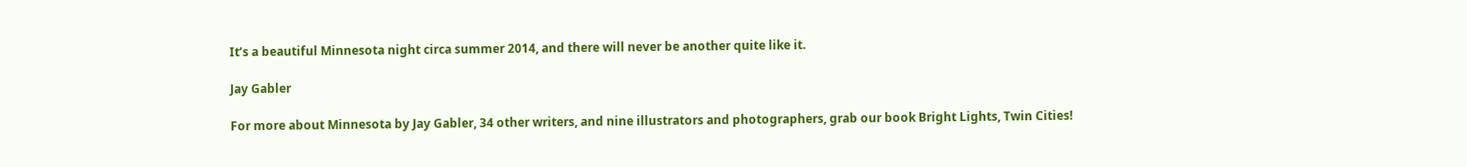It’s a beautiful Minnesota night circa summer 2014, and there will never be another quite like it.

Jay Gabler

For more about Minnesota by Jay Gabler, 34 other writers, and nine illustrators and photographers, grab our book Bright Lights, Twin Cities!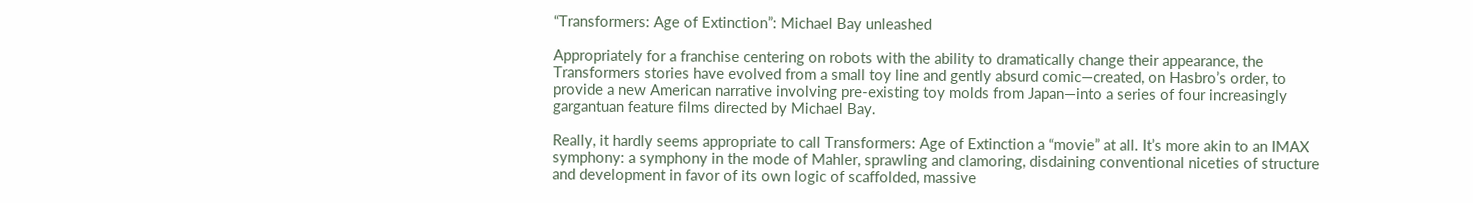“Transformers: Age of Extinction”: Michael Bay unleashed

Appropriately for a franchise centering on robots with the ability to dramatically change their appearance, the Transformers stories have evolved from a small toy line and gently absurd comic—created, on Hasbro’s order, to provide a new American narrative involving pre-existing toy molds from Japan—into a series of four increasingly gargantuan feature films directed by Michael Bay.

Really, it hardly seems appropriate to call Transformers: Age of Extinction a “movie” at all. It’s more akin to an IMAX symphony: a symphony in the mode of Mahler, sprawling and clamoring, disdaining conventional niceties of structure and development in favor of its own logic of scaffolded, massive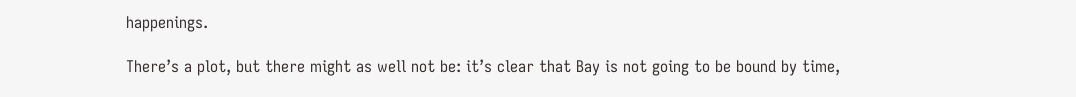happenings.

There’s a plot, but there might as well not be: it’s clear that Bay is not going to be bound by time,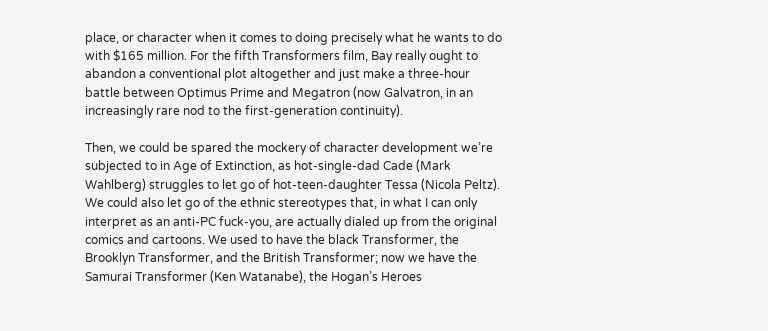place, or character when it comes to doing precisely what he wants to do with $165 million. For the fifth Transformers film, Bay really ought to abandon a conventional plot altogether and just make a three-hour battle between Optimus Prime and Megatron (now Galvatron, in an increasingly rare nod to the first-generation continuity).

Then, we could be spared the mockery of character development we’re subjected to in Age of Extinction, as hot-single-dad Cade (Mark Wahlberg) struggles to let go of hot-teen-daughter Tessa (Nicola Peltz). We could also let go of the ethnic stereotypes that, in what I can only interpret as an anti-PC fuck-you, are actually dialed up from the original comics and cartoons. We used to have the black Transformer, the Brooklyn Transformer, and the British Transformer; now we have the Samurai Transformer (Ken Watanabe), the Hogan’s Heroes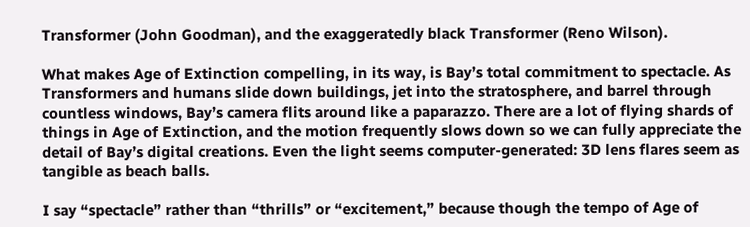Transformer (John Goodman), and the exaggeratedly black Transformer (Reno Wilson).

What makes Age of Extinction compelling, in its way, is Bay’s total commitment to spectacle. As Transformers and humans slide down buildings, jet into the stratosphere, and barrel through countless windows, Bay’s camera flits around like a paparazzo. There are a lot of flying shards of things in Age of Extinction, and the motion frequently slows down so we can fully appreciate the detail of Bay’s digital creations. Even the light seems computer-generated: 3D lens flares seem as tangible as beach balls.

I say “spectacle” rather than “thrills” or “excitement,” because though the tempo of Age of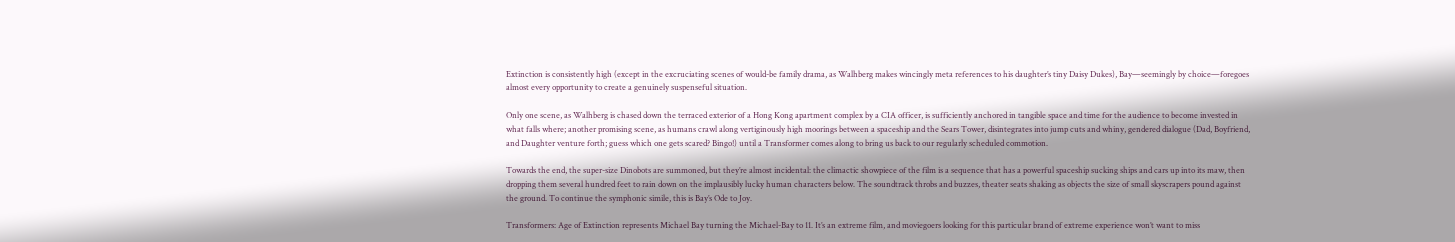Extinction is consistently high (except in the excruciating scenes of would-be family drama, as Walhberg makes wincingly meta references to his daughter’s tiny Daisy Dukes), Bay—seemingly by choice—foregoes almost every opportunity to create a genuinely suspenseful situation.

Only one scene, as Walhberg is chased down the terraced exterior of a Hong Kong apartment complex by a CIA officer, is sufficiently anchored in tangible space and time for the audience to become invested in what falls where; another promising scene, as humans crawl along vertiginously high moorings between a spaceship and the Sears Tower, disintegrates into jump cuts and whiny, gendered dialogue (Dad, Boyfriend, and Daughter venture forth; guess which one gets scared? Bingo!) until a Transformer comes along to bring us back to our regularly scheduled commotion.

Towards the end, the super-size Dinobots are summoned, but they’re almost incidental: the climactic showpiece of the film is a sequence that has a powerful spaceship sucking ships and cars up into its maw, then dropping them several hundred feet to rain down on the implausibly lucky human characters below. The soundtrack throbs and buzzes, theater seats shaking as objects the size of small skyscrapers pound against the ground. To continue the symphonic simile, this is Bay’s Ode to Joy.

Transformers: Age of Extinction represents Michael Bay turning the Michael-Bay to 11. It’s an extreme film, and moviegoers looking for this particular brand of extreme experience won’t want to miss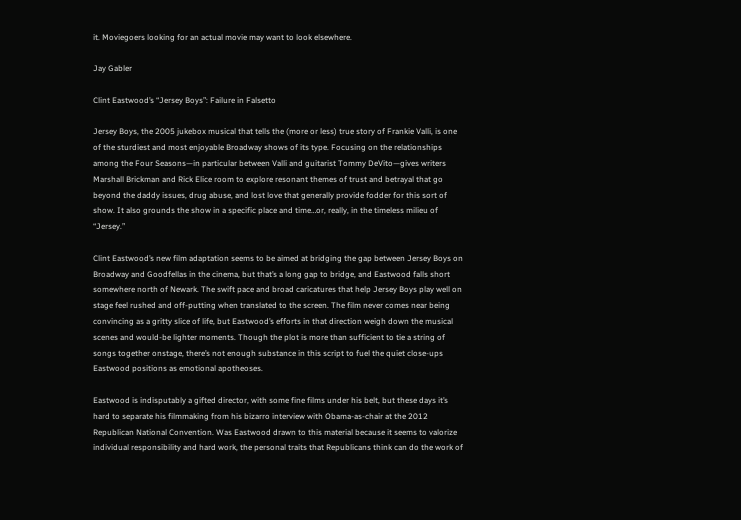it. Moviegoers looking for an actual movie may want to look elsewhere.

Jay Gabler

Clint Eastwood’s “Jersey Boys”: Failure in Falsetto

Jersey Boys, the 2005 jukebox musical that tells the (more or less) true story of Frankie Valli, is one of the sturdiest and most enjoyable Broadway shows of its type. Focusing on the relationships among the Four Seasons—in particular between Valli and guitarist Tommy DeVito—gives writers Marshall Brickman and Rick Elice room to explore resonant themes of trust and betrayal that go beyond the daddy issues, drug abuse, and lost love that generally provide fodder for this sort of show. It also grounds the show in a specific place and time…or, really, in the timeless milieu of “Jersey.”

Clint Eastwood’s new film adaptation seems to be aimed at bridging the gap between Jersey Boys on Broadway and Goodfellas in the cinema, but that’s a long gap to bridge, and Eastwood falls short somewhere north of Newark. The swift pace and broad caricatures that help Jersey Boys play well on stage feel rushed and off-putting when translated to the screen. The film never comes near being convincing as a gritty slice of life, but Eastwood’s efforts in that direction weigh down the musical scenes and would-be lighter moments. Though the plot is more than sufficient to tie a string of songs together onstage, there’s not enough substance in this script to fuel the quiet close-ups Eastwood positions as emotional apotheoses.

Eastwood is indisputably a gifted director, with some fine films under his belt, but these days it’s hard to separate his filmmaking from his bizarro interview with Obama-as-chair at the 2012 Republican National Convention. Was Eastwood drawn to this material because it seems to valorize individual responsibility and hard work, the personal traits that Republicans think can do the work of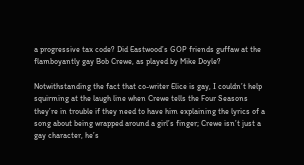a progressive tax code? Did Eastwood’s GOP friends guffaw at the flamboyantly gay Bob Crewe, as played by Mike Doyle?

Notwithstanding the fact that co-writer Elice is gay, I couldn’t help squirming at the laugh line when Crewe tells the Four Seasons they’re in trouble if they need to have him explaining the lyrics of a song about being wrapped around a girl’s finger; Crewe isn’t just a gay character, he’s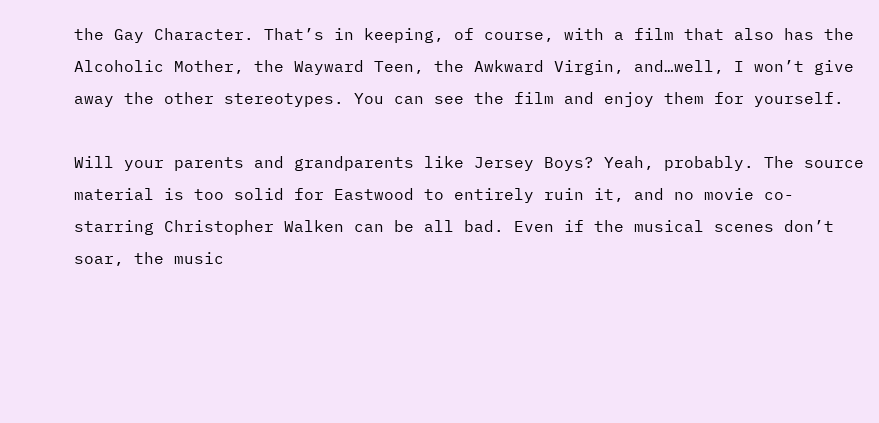the Gay Character. That’s in keeping, of course, with a film that also has the Alcoholic Mother, the Wayward Teen, the Awkward Virgin, and…well, I won’t give away the other stereotypes. You can see the film and enjoy them for yourself.

Will your parents and grandparents like Jersey Boys? Yeah, probably. The source material is too solid for Eastwood to entirely ruin it, and no movie co-starring Christopher Walken can be all bad. Even if the musical scenes don’t soar, the music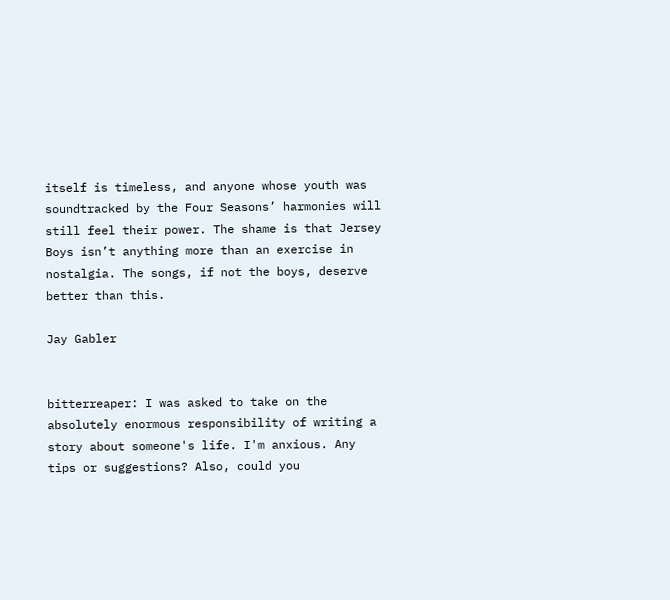itself is timeless, and anyone whose youth was soundtracked by the Four Seasons’ harmonies will still feel their power. The shame is that Jersey Boys isn’t anything more than an exercise in nostalgia. The songs, if not the boys, deserve better than this.

Jay Gabler


bitterreaper: I was asked to take on the absolutely enormous responsibility of writing a story about someone's life. I'm anxious. Any tips or suggestions? Also, could you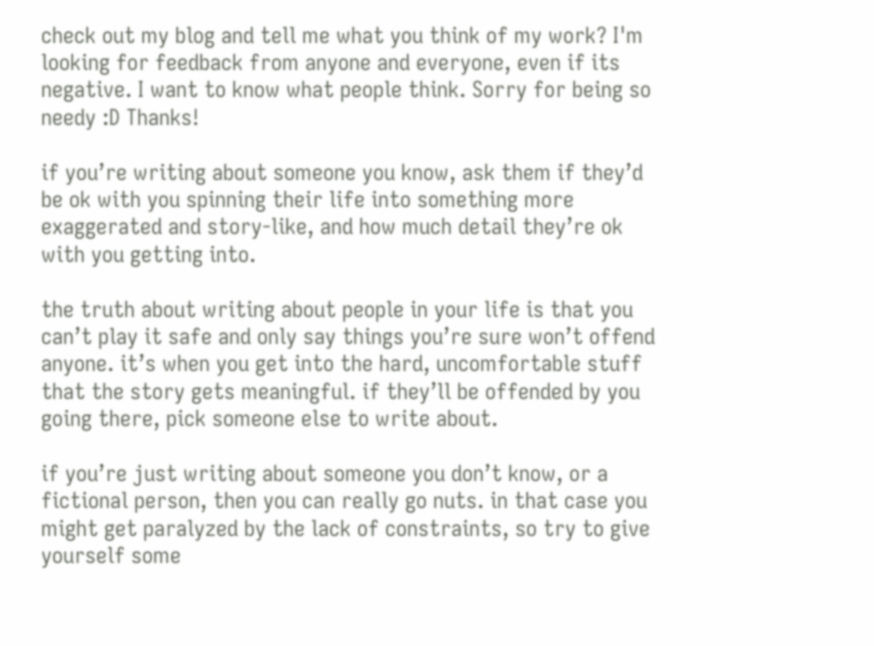check out my blog and tell me what you think of my work? I'm looking for feedback from anyone and everyone, even if its negative. I want to know what people think. Sorry for being so needy :D Thanks!

if you’re writing about someone you know, ask them if they’d be ok with you spinning their life into something more exaggerated and story-like, and how much detail they’re ok with you getting into.

the truth about writing about people in your life is that you can’t play it safe and only say things you’re sure won’t offend anyone. it’s when you get into the hard, uncomfortable stuff that the story gets meaningful. if they’ll be offended by you going there, pick someone else to write about.

if you’re just writing about someone you don’t know, or a fictional person, then you can really go nuts. in that case you might get paralyzed by the lack of constraints, so try to give yourself some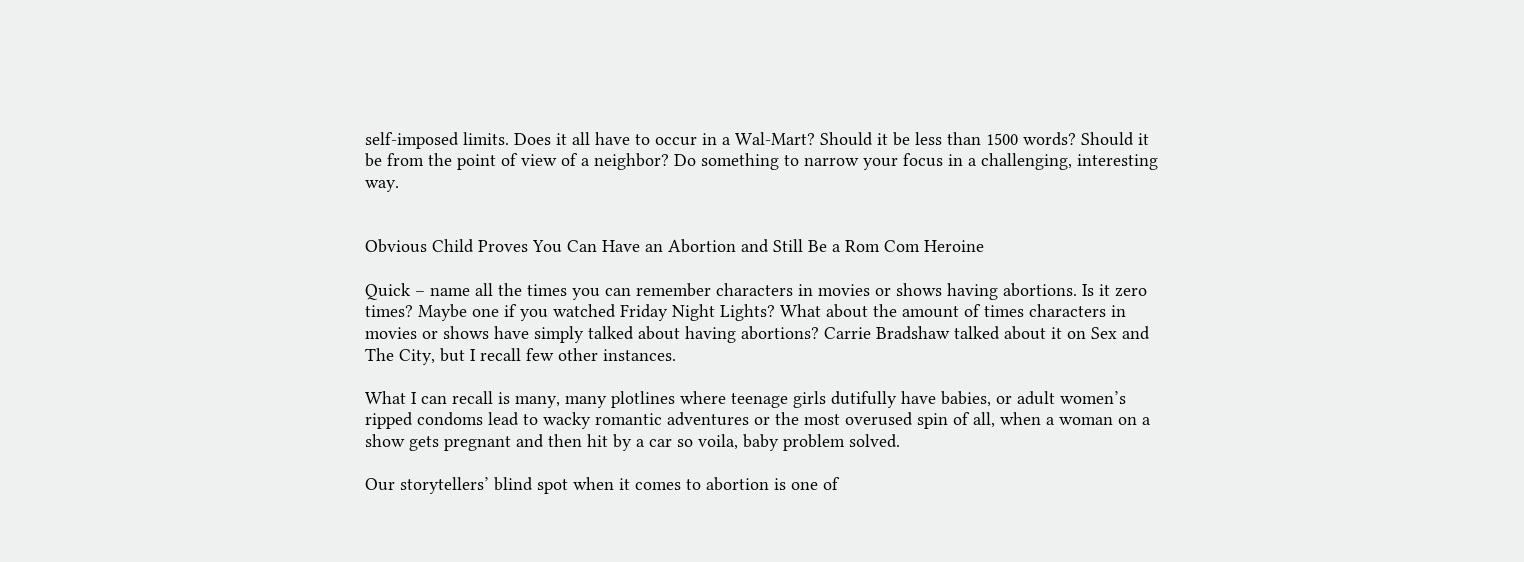self-imposed limits. Does it all have to occur in a Wal-Mart? Should it be less than 1500 words? Should it be from the point of view of a neighbor? Do something to narrow your focus in a challenging, interesting way.


Obvious Child Proves You Can Have an Abortion and Still Be a Rom Com Heroine

Quick – name all the times you can remember characters in movies or shows having abortions. Is it zero times? Maybe one if you watched Friday Night Lights? What about the amount of times characters in movies or shows have simply talked about having abortions? Carrie Bradshaw talked about it on Sex and The City, but I recall few other instances.

What I can recall is many, many plotlines where teenage girls dutifully have babies, or adult women’s ripped condoms lead to wacky romantic adventures or the most overused spin of all, when a woman on a show gets pregnant and then hit by a car so voila, baby problem solved.

Our storytellers’ blind spot when it comes to abortion is one of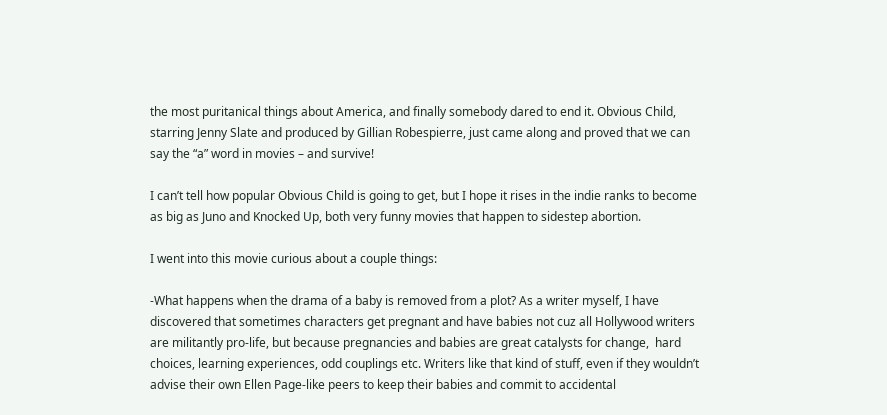the most puritanical things about America, and finally somebody dared to end it. Obvious Child, starring Jenny Slate and produced by Gillian Robespierre, just came along and proved that we can say the “a” word in movies – and survive!

I can’t tell how popular Obvious Child is going to get, but I hope it rises in the indie ranks to become as big as Juno and Knocked Up, both very funny movies that happen to sidestep abortion.

I went into this movie curious about a couple things:

-What happens when the drama of a baby is removed from a plot? As a writer myself, I have discovered that sometimes characters get pregnant and have babies not cuz all Hollywood writers are militantly pro-life, but because pregnancies and babies are great catalysts for change,  hard choices, learning experiences, odd couplings etc. Writers like that kind of stuff, even if they wouldn’t advise their own Ellen Page-like peers to keep their babies and commit to accidental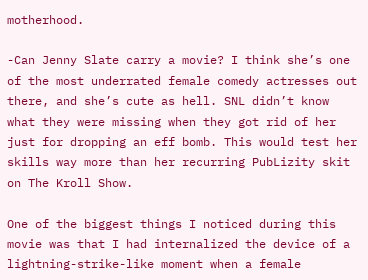motherhood.

-Can Jenny Slate carry a movie? I think she’s one of the most underrated female comedy actresses out there, and she’s cute as hell. SNL didn’t know what they were missing when they got rid of her just for dropping an eff bomb. This would test her skills way more than her recurring PubLizity skit on The Kroll Show.

One of the biggest things I noticed during this movie was that I had internalized the device of a lightning-strike-like moment when a female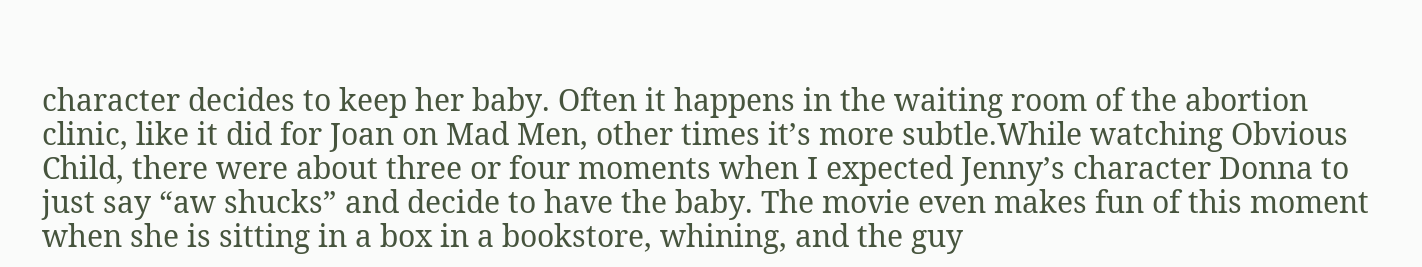character decides to keep her baby. Often it happens in the waiting room of the abortion clinic, like it did for Joan on Mad Men, other times it’s more subtle.While watching Obvious Child, there were about three or four moments when I expected Jenny’s character Donna to just say “aw shucks” and decide to have the baby. The movie even makes fun of this moment when she is sitting in a box in a bookstore, whining, and the guy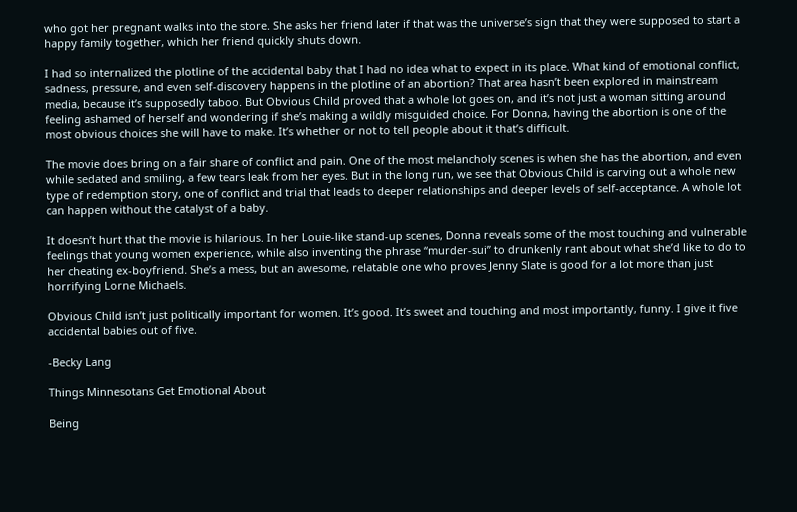who got her pregnant walks into the store. She asks her friend later if that was the universe’s sign that they were supposed to start a happy family together, which her friend quickly shuts down.

I had so internalized the plotline of the accidental baby that I had no idea what to expect in its place. What kind of emotional conflict, sadness, pressure, and even self-discovery happens in the plotline of an abortion? That area hasn’t been explored in mainstream media, because it’s supposedly taboo. But Obvious Child proved that a whole lot goes on, and it’s not just a woman sitting around feeling ashamed of herself and wondering if she’s making a wildly misguided choice. For Donna, having the abortion is one of the most obvious choices she will have to make. It’s whether or not to tell people about it that’s difficult.

The movie does bring on a fair share of conflict and pain. One of the most melancholy scenes is when she has the abortion, and even while sedated and smiling, a few tears leak from her eyes. But in the long run, we see that Obvious Child is carving out a whole new type of redemption story, one of conflict and trial that leads to deeper relationships and deeper levels of self-acceptance. A whole lot can happen without the catalyst of a baby.

It doesn’t hurt that the movie is hilarious. In her Louie-like stand-up scenes, Donna reveals some of the most touching and vulnerable feelings that young women experience, while also inventing the phrase “murder-sui” to drunkenly rant about what she’d like to do to her cheating ex-boyfriend. She’s a mess, but an awesome, relatable one who proves Jenny Slate is good for a lot more than just horrifying Lorne Michaels.

Obvious Child isn’t just politically important for women. It’s good. It’s sweet and touching and most importantly, funny. I give it five accidental babies out of five.

-Becky Lang

Things Minnesotans Get Emotional About

Being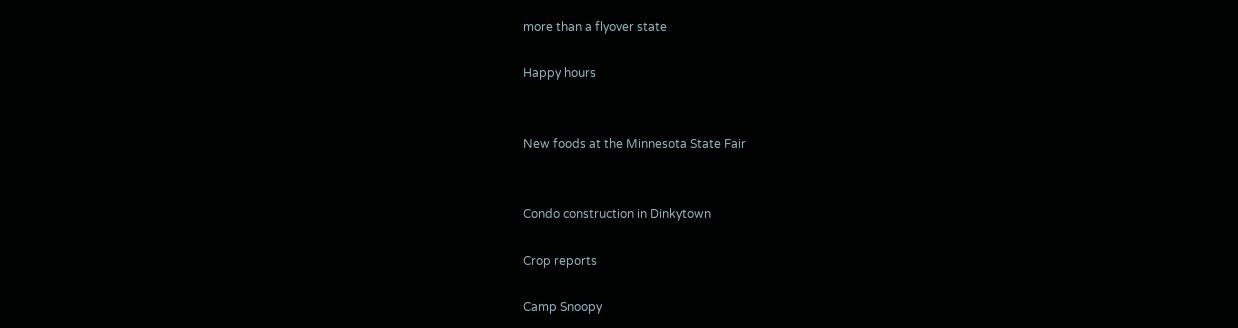more than a flyover state

Happy hours


New foods at the Minnesota State Fair


Condo construction in Dinkytown

Crop reports

Camp Snoopy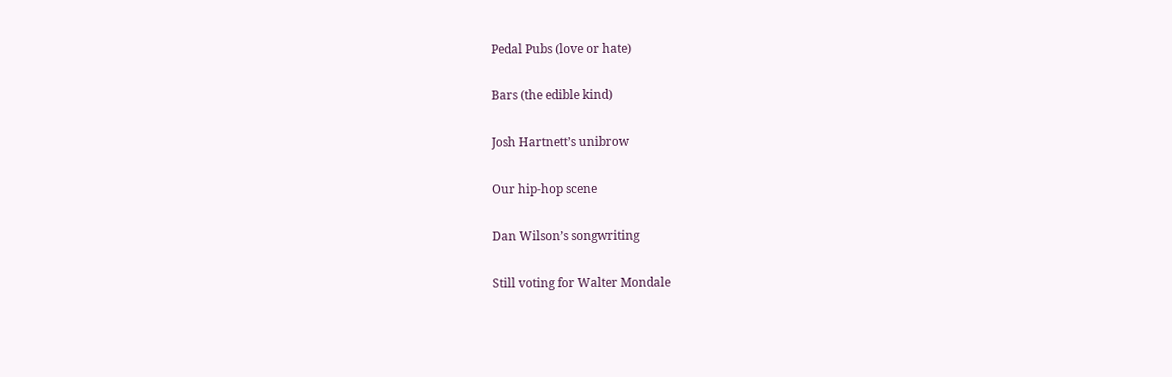Pedal Pubs (love or hate)

Bars (the edible kind)

Josh Hartnett’s unibrow

Our hip-hop scene

Dan Wilson’s songwriting

Still voting for Walter Mondale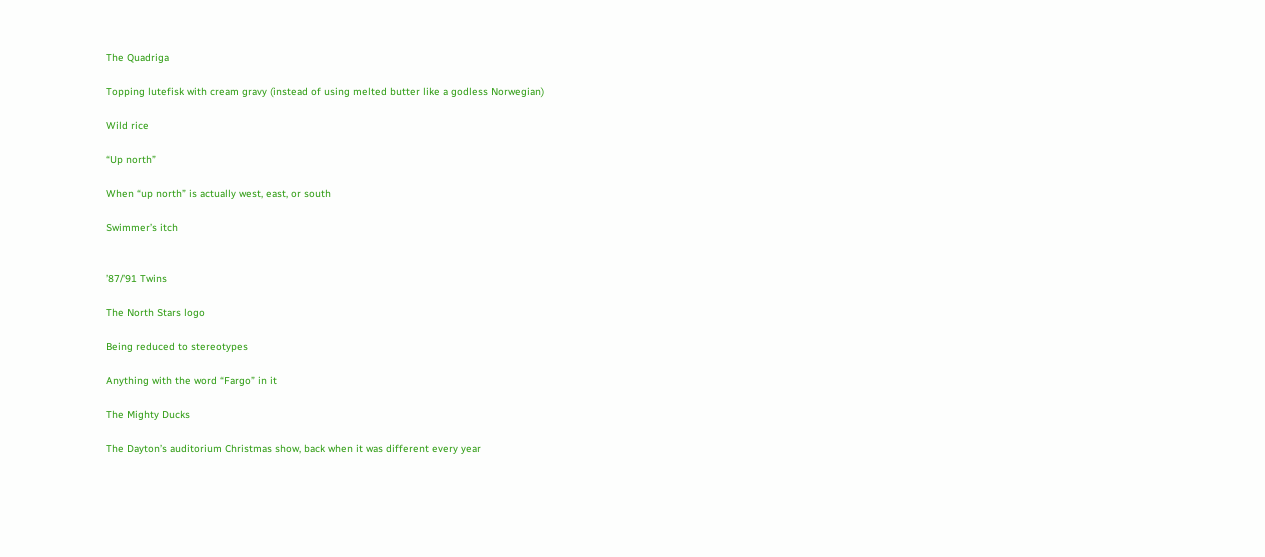The Quadriga

Topping lutefisk with cream gravy (instead of using melted butter like a godless Norwegian)

Wild rice

“Up north”

When “up north” is actually west, east, or south

Swimmer’s itch


’87/’91 Twins

The North Stars logo

Being reduced to stereotypes

Anything with the word “Fargo” in it

The Mighty Ducks

The Dayton’s auditorium Christmas show, back when it was different every year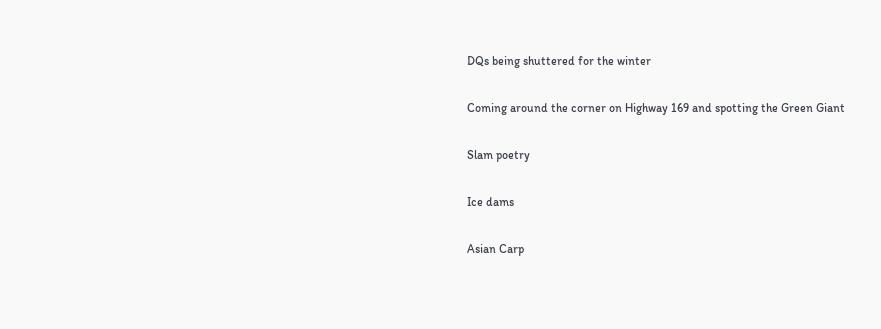DQs being shuttered for the winter

Coming around the corner on Highway 169 and spotting the Green Giant

Slam poetry

Ice dams

Asian Carp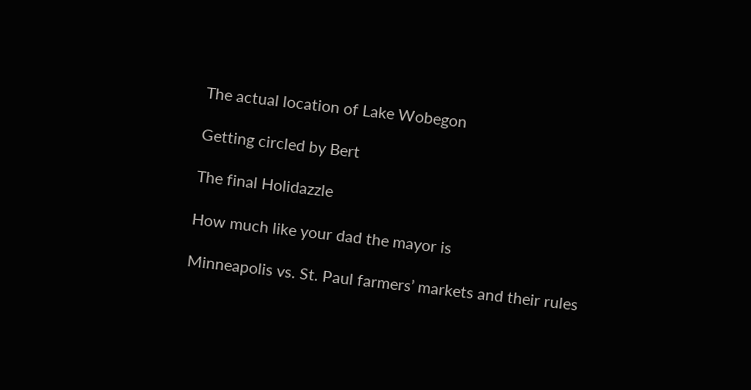The actual location of Lake Wobegon

Getting circled by Bert

The final Holidazzle

How much like your dad the mayor is

Minneapolis vs. St. Paul farmers’ markets and their rules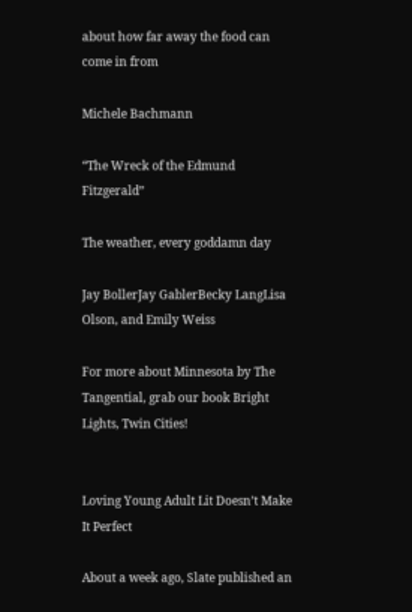about how far away the food can come in from

Michele Bachmann

“The Wreck of the Edmund Fitzgerald”

The weather, every goddamn day

Jay BollerJay GablerBecky LangLisa Olson, and Emily Weiss

For more about Minnesota by The Tangential, grab our book Bright Lights, Twin Cities!


Loving Young Adult Lit Doesn’t Make It Perfect

About a week ago, Slate published an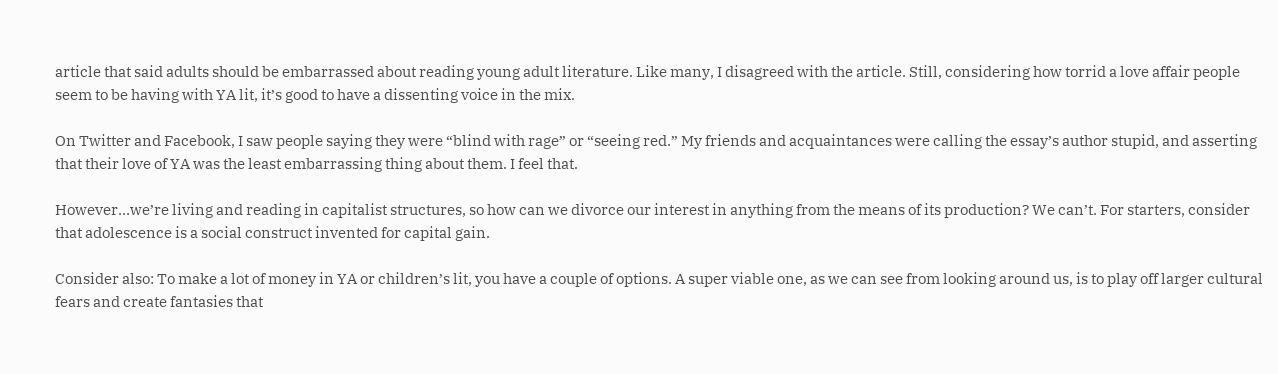article that said adults should be embarrassed about reading young adult literature. Like many, I disagreed with the article. Still, considering how torrid a love affair people seem to be having with YA lit, it’s good to have a dissenting voice in the mix.

On Twitter and Facebook, I saw people saying they were “blind with rage” or “seeing red.” My friends and acquaintances were calling the essay’s author stupid, and asserting that their love of YA was the least embarrassing thing about them. I feel that.

However…we’re living and reading in capitalist structures, so how can we divorce our interest in anything from the means of its production? We can’t. For starters, consider that adolescence is a social construct invented for capital gain.

Consider also: To make a lot of money in YA or children’s lit, you have a couple of options. A super viable one, as we can see from looking around us, is to play off larger cultural fears and create fantasies that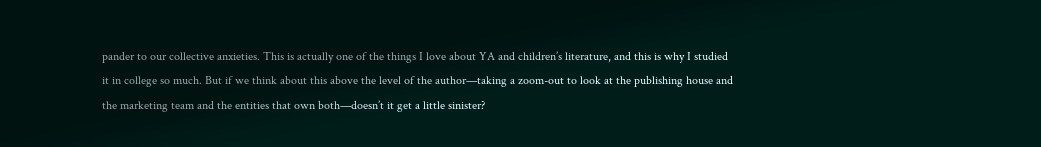pander to our collective anxieties. This is actually one of the things I love about YA and children’s literature, and this is why I studied it in college so much. But if we think about this above the level of the author—taking a zoom-out to look at the publishing house and the marketing team and the entities that own both—doesn’t it get a little sinister?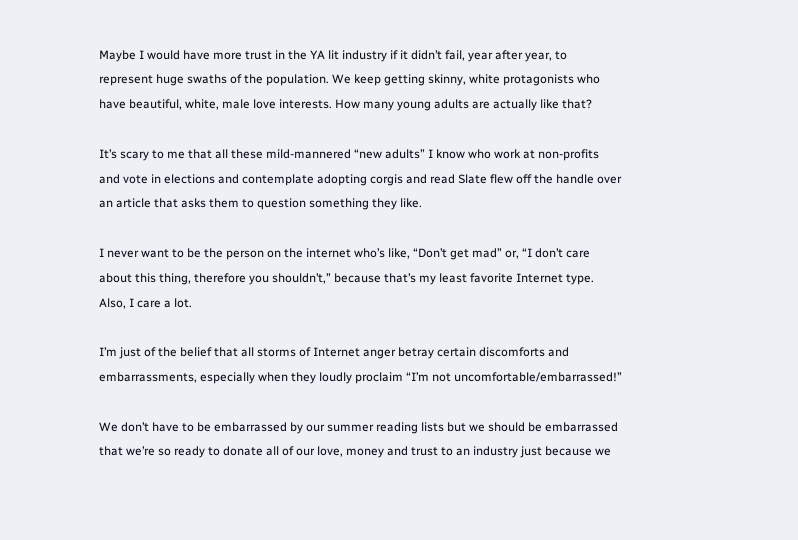Maybe I would have more trust in the YA lit industry if it didn’t fail, year after year, to represent huge swaths of the population. We keep getting skinny, white protagonists who have beautiful, white, male love interests. How many young adults are actually like that?

It’s scary to me that all these mild-mannered “new adults” I know who work at non-profits and vote in elections and contemplate adopting corgis and read Slate flew off the handle over an article that asks them to question something they like.

I never want to be the person on the internet who’s like, “Don’t get mad” or, “I don’t care about this thing, therefore you shouldn’t,” because that’s my least favorite Internet type. Also, I care a lot.

I’m just of the belief that all storms of Internet anger betray certain discomforts and embarrassments, especially when they loudly proclaim “I’m not uncomfortable/embarrassed!”

We don’t have to be embarrassed by our summer reading lists but we should be embarrassed that we’re so ready to donate all of our love, money and trust to an industry just because we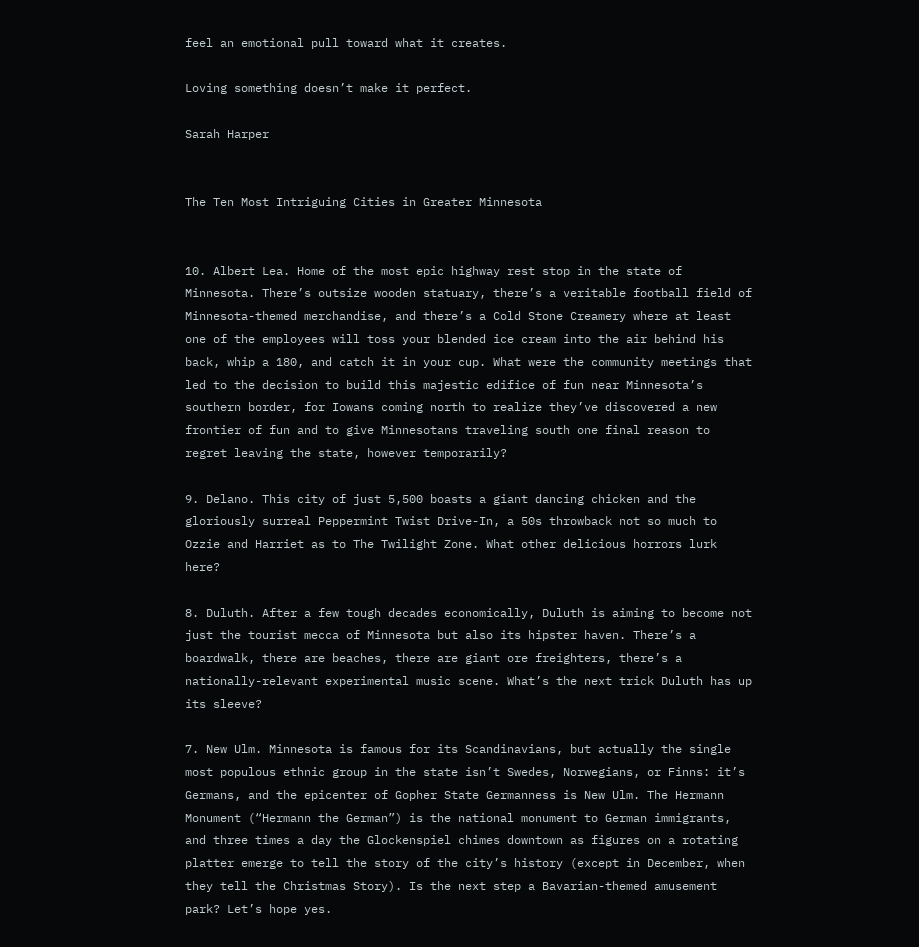feel an emotional pull toward what it creates.

Loving something doesn’t make it perfect.

Sarah Harper


The Ten Most Intriguing Cities in Greater Minnesota


10. Albert Lea. Home of the most epic highway rest stop in the state of Minnesota. There’s outsize wooden statuary, there’s a veritable football field of Minnesota-themed merchandise, and there’s a Cold Stone Creamery where at least one of the employees will toss your blended ice cream into the air behind his back, whip a 180, and catch it in your cup. What were the community meetings that led to the decision to build this majestic edifice of fun near Minnesota’s southern border, for Iowans coming north to realize they’ve discovered a new frontier of fun and to give Minnesotans traveling south one final reason to regret leaving the state, however temporarily?

9. Delano. This city of just 5,500 boasts a giant dancing chicken and the gloriously surreal Peppermint Twist Drive-In, a 50s throwback not so much to Ozzie and Harriet as to The Twilight Zone. What other delicious horrors lurk here?

8. Duluth. After a few tough decades economically, Duluth is aiming to become not just the tourist mecca of Minnesota but also its hipster haven. There’s a boardwalk, there are beaches, there are giant ore freighters, there’s a nationally-relevant experimental music scene. What’s the next trick Duluth has up its sleeve?

7. New Ulm. Minnesota is famous for its Scandinavians, but actually the single most populous ethnic group in the state isn’t Swedes, Norwegians, or Finns: it’s Germans, and the epicenter of Gopher State Germanness is New Ulm. The Hermann Monument (“Hermann the German”) is the national monument to German immigrants, and three times a day the Glockenspiel chimes downtown as figures on a rotating platter emerge to tell the story of the city’s history (except in December, when they tell the Christmas Story). Is the next step a Bavarian-themed amusement park? Let’s hope yes.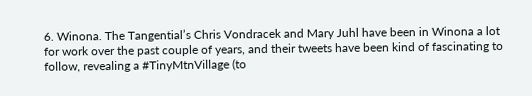6. Winona. The Tangential’s Chris Vondracek and Mary Juhl have been in Winona a lot for work over the past couple of years, and their tweets have been kind of fascinating to follow, revealing a #TinyMtnVillage (to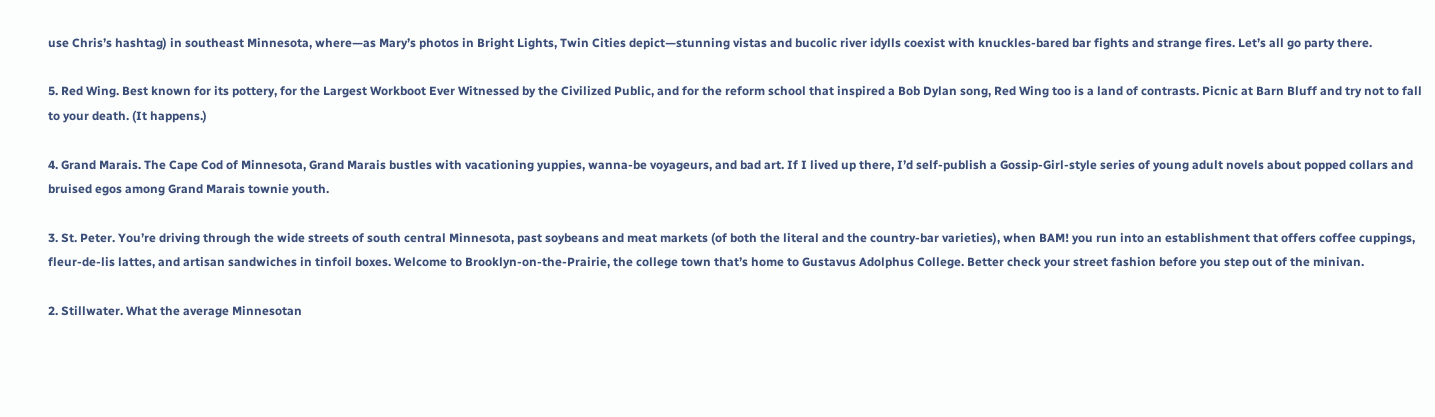use Chris’s hashtag) in southeast Minnesota, where—as Mary’s photos in Bright Lights, Twin Cities depict—stunning vistas and bucolic river idylls coexist with knuckles-bared bar fights and strange fires. Let’s all go party there.

5. Red Wing. Best known for its pottery, for the Largest Workboot Ever Witnessed by the Civilized Public, and for the reform school that inspired a Bob Dylan song, Red Wing too is a land of contrasts. Picnic at Barn Bluff and try not to fall to your death. (It happens.)

4. Grand Marais. The Cape Cod of Minnesota, Grand Marais bustles with vacationing yuppies, wanna-be voyageurs, and bad art. If I lived up there, I’d self-publish a Gossip-Girl-style series of young adult novels about popped collars and bruised egos among Grand Marais townie youth.

3. St. Peter. You’re driving through the wide streets of south central Minnesota, past soybeans and meat markets (of both the literal and the country-bar varieties), when BAM! you run into an establishment that offers coffee cuppings, fleur-de-lis lattes, and artisan sandwiches in tinfoil boxes. Welcome to Brooklyn-on-the-Prairie, the college town that’s home to Gustavus Adolphus College. Better check your street fashion before you step out of the minivan.

2. Stillwater. What the average Minnesotan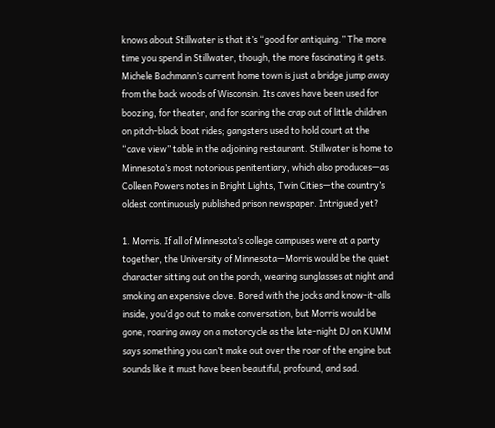knows about Stillwater is that it’s “good for antiquing.” The more time you spend in Stillwater, though, the more fascinating it gets. Michele Bachmann’s current home town is just a bridge jump away from the back woods of Wisconsin. Its caves have been used for boozing, for theater, and for scaring the crap out of little children on pitch-black boat rides; gangsters used to hold court at the “cave view” table in the adjoining restaurant. Stillwater is home to Minnesota’s most notorious penitentiary, which also produces—as Colleen Powers notes in Bright Lights, Twin Cities—the country’s oldest continuously published prison newspaper. Intrigued yet?

1. Morris. If all of Minnesota’s college campuses were at a party together, the University of Minnesota—Morris would be the quiet character sitting out on the porch, wearing sunglasses at night and smoking an expensive clove. Bored with the jocks and know-it-alls inside, you’d go out to make conversation, but Morris would be gone, roaring away on a motorcycle as the late-night DJ on KUMM says something you can’t make out over the roar of the engine but sounds like it must have been beautiful, profound, and sad.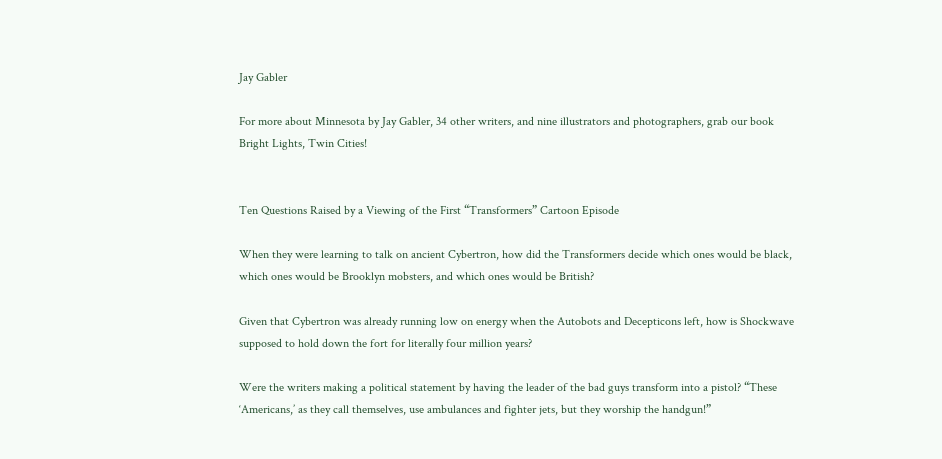Jay Gabler

For more about Minnesota by Jay Gabler, 34 other writers, and nine illustrators and photographers, grab our book Bright Lights, Twin Cities!


Ten Questions Raised by a Viewing of the First “Transformers” Cartoon Episode

When they were learning to talk on ancient Cybertron, how did the Transformers decide which ones would be black, which ones would be Brooklyn mobsters, and which ones would be British?

Given that Cybertron was already running low on energy when the Autobots and Decepticons left, how is Shockwave supposed to hold down the fort for literally four million years?

Were the writers making a political statement by having the leader of the bad guys transform into a pistol? “These ‘Americans,’ as they call themselves, use ambulances and fighter jets, but they worship the handgun!”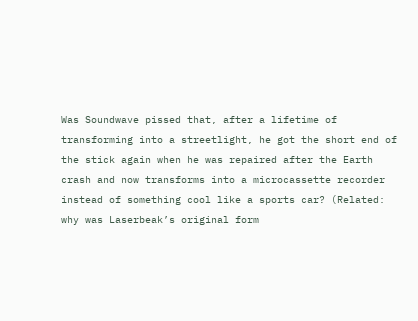Was Soundwave pissed that, after a lifetime of transforming into a streetlight, he got the short end of the stick again when he was repaired after the Earth crash and now transforms into a microcassette recorder instead of something cool like a sports car? (Related: why was Laserbeak’s original form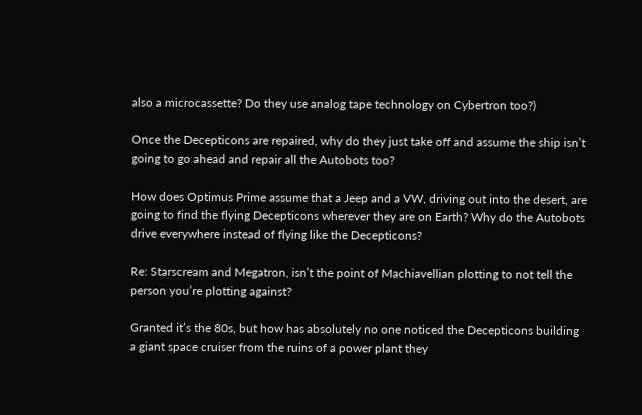also a microcassette? Do they use analog tape technology on Cybertron too?)

Once the Decepticons are repaired, why do they just take off and assume the ship isn’t going to go ahead and repair all the Autobots too?

How does Optimus Prime assume that a Jeep and a VW, driving out into the desert, are going to find the flying Decepticons wherever they are on Earth? Why do the Autobots drive everywhere instead of flying like the Decepticons?

Re: Starscream and Megatron, isn’t the point of Machiavellian plotting to not tell the person you’re plotting against?

Granted it’s the 80s, but how has absolutely no one noticed the Decepticons building a giant space cruiser from the ruins of a power plant they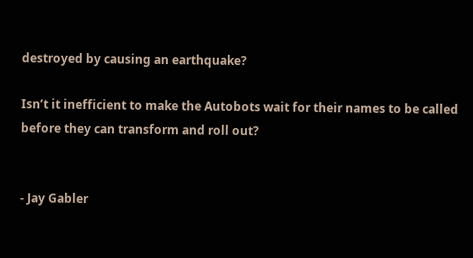destroyed by causing an earthquake?

Isn’t it inefficient to make the Autobots wait for their names to be called before they can transform and roll out?


- Jay Gabler